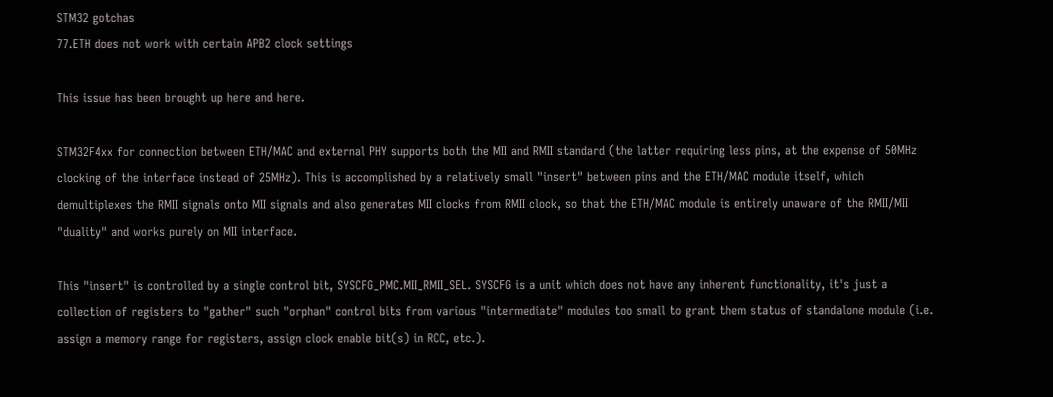STM32 gotchas
77.ETH does not work with certain APB2 clock settings

This issue has been brought up here and here.

STM32F4xx for connection between ETH/MAC and external PHY supports both the MII and RMII standard (the latter requiring less pins, at the expense of 50MHz clocking of the interface instead of 25MHz). This is accomplished by a relatively small "insert" between pins and the ETH/MAC module itself, which demultiplexes the RMII signals onto MII signals and also generates MII clocks from RMII clock, so that the ETH/MAC module is entirely unaware of the RMII/MII "duality" and works purely on MII interface.

This "insert" is controlled by a single control bit, SYSCFG_PMC.MII_RMII_SEL. SYSCFG is a unit which does not have any inherent functionality, it's just a collection of registers to "gather" such "orphan" control bits from various "intermediate" modules too small to grant them status of standalone module (i.e. assign a memory range for registers, assign clock enable bit(s) in RCC, etc.).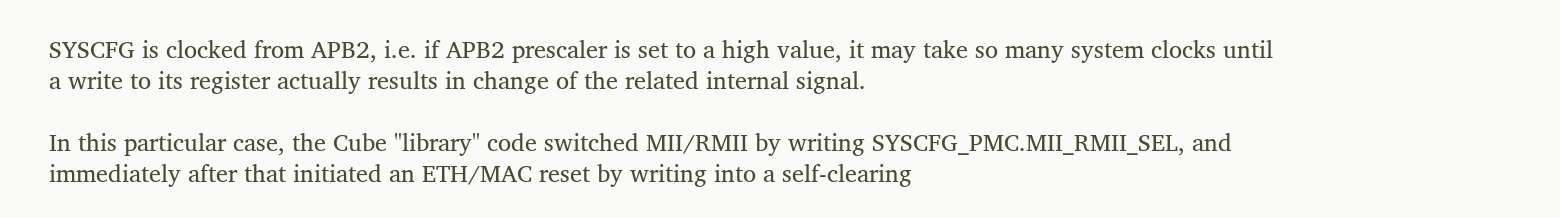SYSCFG is clocked from APB2, i.e. if APB2 prescaler is set to a high value, it may take so many system clocks until a write to its register actually results in change of the related internal signal.

In this particular case, the Cube "library" code switched MII/RMII by writing SYSCFG_PMC.MII_RMII_SEL, and immediately after that initiated an ETH/MAC reset by writing into a self-clearing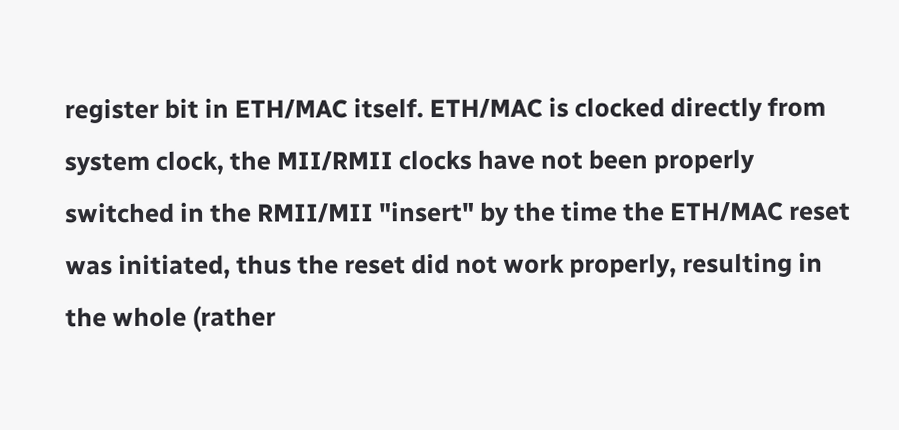register bit in ETH/MAC itself. ETH/MAC is clocked directly from system clock, the MII/RMII clocks have not been properly switched in the RMII/MII "insert" by the time the ETH/MAC reset was initiated, thus the reset did not work properly, resulting in the whole (rather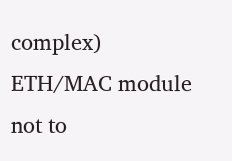complex) ETH/MAC module not to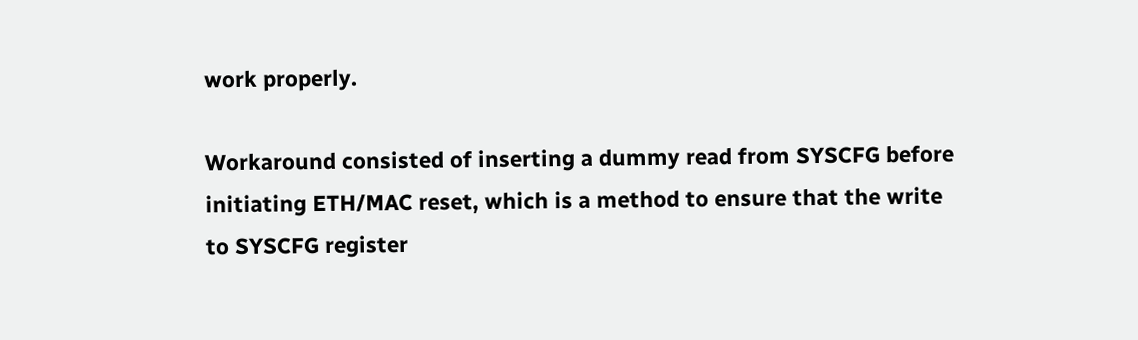work properly.

Workaround consisted of inserting a dummy read from SYSCFG before initiating ETH/MAC reset, which is a method to ensure that the write to SYSCFG register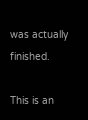was actually finished.

This is an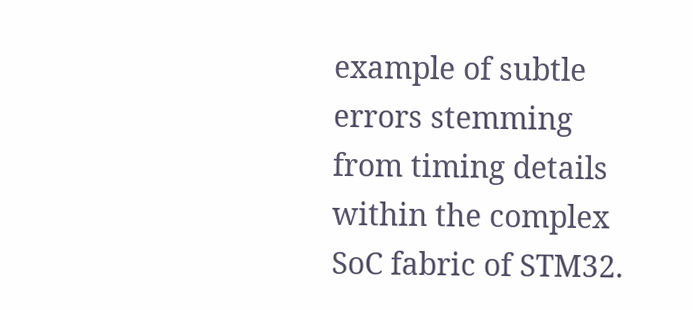example of subtle errors stemming from timing details within the complex SoC fabric of STM32.